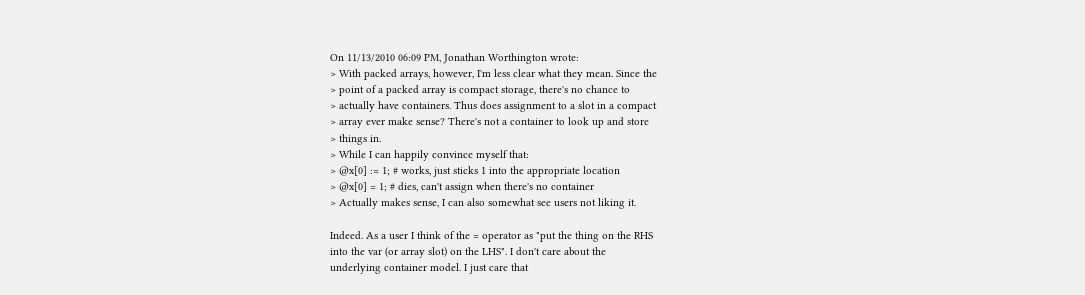On 11/13/2010 06:09 PM, Jonathan Worthington wrote:
> With packed arrays, however, I'm less clear what they mean. Since the
> point of a packed array is compact storage, there's no chance to
> actually have containers. Thus does assignment to a slot in a compact
> array ever make sense? There's not a container to look up and store
> things in.
> While I can happily convince myself that:
> @x[0] := 1; # works, just sticks 1 into the appropriate location
> @x[0] = 1; # dies, can't assign when there's no container
> Actually makes sense, I can also somewhat see users not liking it.

Indeed. As a user I think of the = operator as "put the thing on the RHS
into the var (or array slot) on the LHS". I don't care about the
underlying container model. I just care that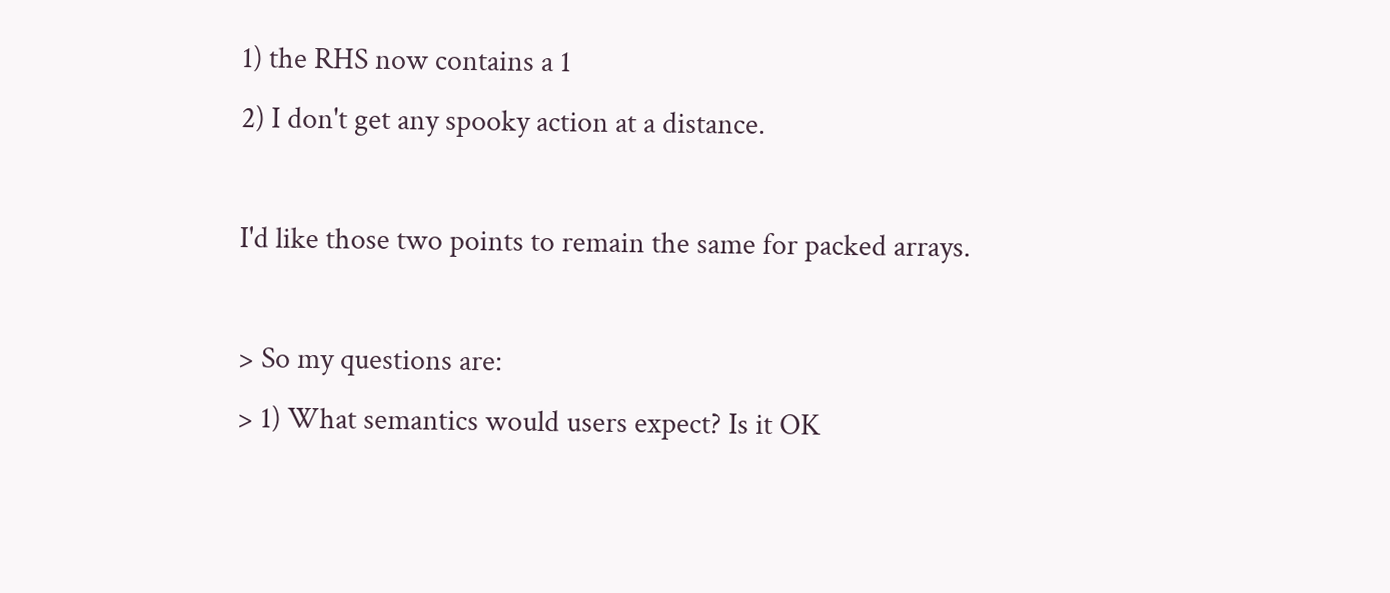1) the RHS now contains a 1
2) I don't get any spooky action at a distance.

I'd like those two points to remain the same for packed arrays.

> So my questions are:
> 1) What semantics would users expect? Is it OK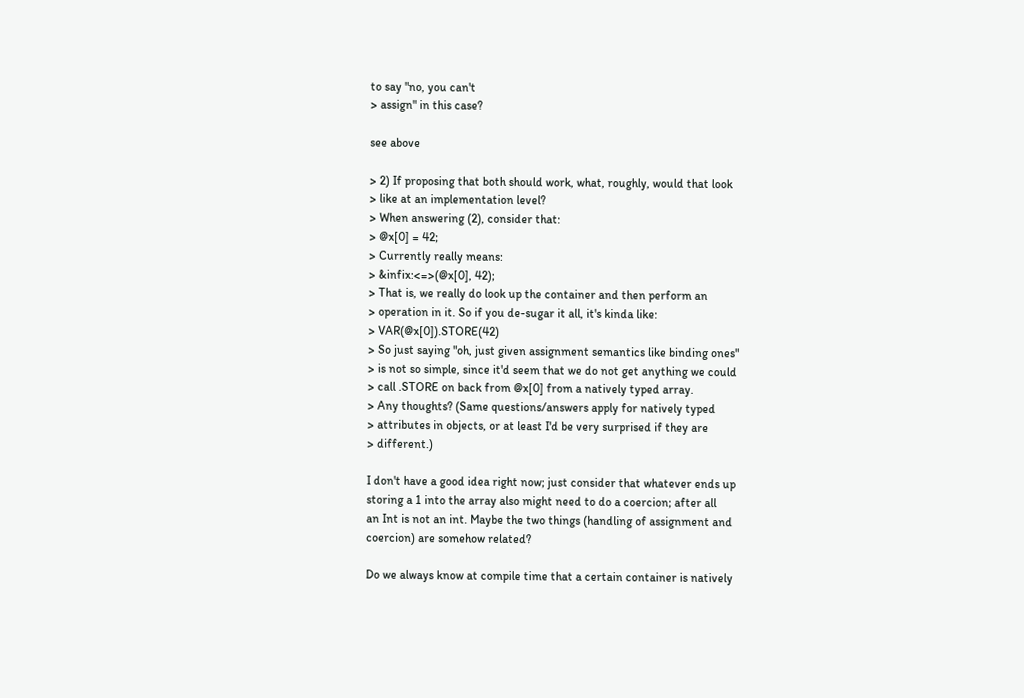to say "no, you can't
> assign" in this case?

see above

> 2) If proposing that both should work, what, roughly, would that look
> like at an implementation level?
> When answering (2), consider that:
> @x[0] = 42;
> Currently really means:
> &infix:<=>(@x[0], 42);
> That is, we really do look up the container and then perform an
> operation in it. So if you de-sugar it all, it's kinda like:
> VAR(@x[0]).STORE(42)
> So just saying "oh, just given assignment semantics like binding ones"
> is not so simple, since it'd seem that we do not get anything we could
> call .STORE on back from @x[0] from a natively typed array.
> Any thoughts? (Same questions/answers apply for natively typed
> attributes in objects, or at least I'd be very surprised if they are
> different.)

I don't have a good idea right now; just consider that whatever ends up
storing a 1 into the array also might need to do a coercion; after all
an Int is not an int. Maybe the two things (handling of assignment and
coercion) are somehow related?

Do we always know at compile time that a certain container is natively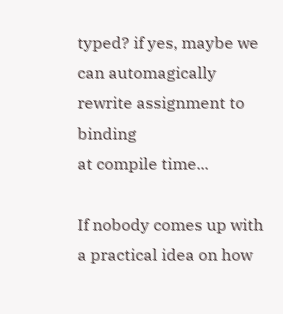typed? if yes, maybe we can automagically rewrite assignment to binding
at compile time...

If nobody comes up with a practical idea on how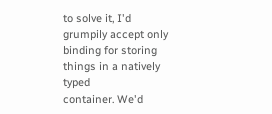to solve it, I'd
grumpily accept only binding for storing things in a natively typed
container. We'd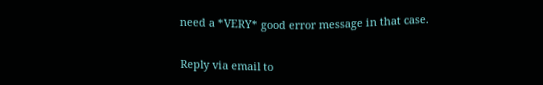need a *VERY* good error message in that case.


Reply via email to